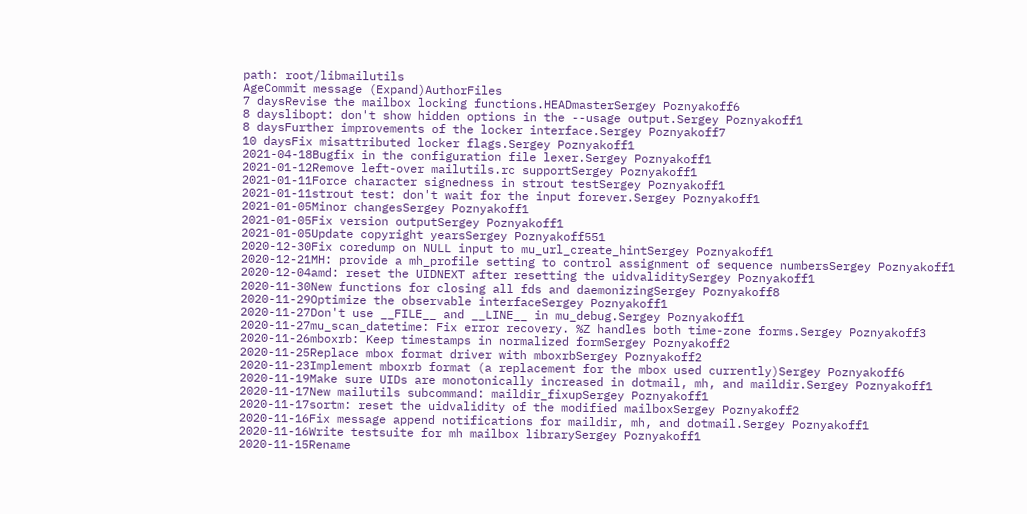path: root/libmailutils
AgeCommit message (Expand)AuthorFiles
7 daysRevise the mailbox locking functions.HEADmasterSergey Poznyakoff6
8 dayslibopt: don't show hidden options in the --usage output.Sergey Poznyakoff1
8 daysFurther improvements of the locker interface.Sergey Poznyakoff7
10 daysFix misattributed locker flags.Sergey Poznyakoff1
2021-04-18Bugfix in the configuration file lexer.Sergey Poznyakoff1
2021-01-12Remove left-over mailutils.rc supportSergey Poznyakoff1
2021-01-11Force character signedness in strout testSergey Poznyakoff1
2021-01-11strout test: don't wait for the input forever.Sergey Poznyakoff1
2021-01-05Minor changesSergey Poznyakoff1
2021-01-05Fix version outputSergey Poznyakoff1
2021-01-05Update copyright yearsSergey Poznyakoff551
2020-12-30Fix coredump on NULL input to mu_url_create_hintSergey Poznyakoff1
2020-12-21MH: provide a mh_profile setting to control assignment of sequence numbersSergey Poznyakoff1
2020-12-04amd: reset the UIDNEXT after resetting the uidvaliditySergey Poznyakoff1
2020-11-30New functions for closing all fds and daemonizingSergey Poznyakoff8
2020-11-29Optimize the observable interfaceSergey Poznyakoff1
2020-11-27Don't use __FILE__ and __LINE__ in mu_debug.Sergey Poznyakoff1
2020-11-27mu_scan_datetime: Fix error recovery. %Z handles both time-zone forms.Sergey Poznyakoff3
2020-11-26mboxrb: Keep timestamps in normalized formSergey Poznyakoff2
2020-11-25Replace mbox format driver with mboxrbSergey Poznyakoff2
2020-11-23Implement mboxrb format (a replacement for the mbox used currently)Sergey Poznyakoff6
2020-11-19Make sure UIDs are monotonically increased in dotmail, mh, and maildir.Sergey Poznyakoff1
2020-11-17New mailutils subcommand: maildir_fixupSergey Poznyakoff1
2020-11-17sortm: reset the uidvalidity of the modified mailboxSergey Poznyakoff2
2020-11-16Fix message append notifications for maildir, mh, and dotmail.Sergey Poznyakoff1
2020-11-16Write testsuite for mh mailbox librarySergey Poznyakoff1
2020-11-15Rename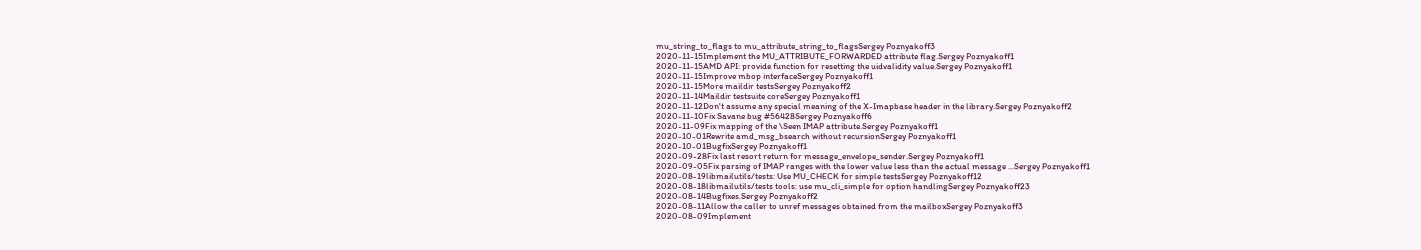mu_string_to_flags to mu_attribute_string_to_flagsSergey Poznyakoff3
2020-11-15Implement the MU_ATTRIBUTE_FORWARDED attribute flag.Sergey Poznyakoff1
2020-11-15AMD API: provide function for resetting the uidvalidity value.Sergey Poznyakoff1
2020-11-15Improve mbop interfaceSergey Poznyakoff1
2020-11-15More maildir testsSergey Poznyakoff2
2020-11-14Maildir testsuite coreSergey Poznyakoff1
2020-11-12Don't assume any special meaning of the X-Imapbase header in the library.Sergey Poznyakoff2
2020-11-10Fix Savane bug #56428Sergey Poznyakoff6
2020-11-09Fix mapping of the \Seen IMAP attribute.Sergey Poznyakoff1
2020-10-01Rewrite amd_msg_bsearch without recursionSergey Poznyakoff1
2020-10-01BugfixSergey Poznyakoff1
2020-09-28Fix last resort return for message_envelope_sender.Sergey Poznyakoff1
2020-09-05Fix parsing of IMAP ranges with the lower value less than the actual message ...Sergey Poznyakoff1
2020-08-19libmailutils/tests: Use MU_CHECK for simple testsSergey Poznyakoff12
2020-08-18libmailutils/tests tools: use mu_cli_simple for option handlingSergey Poznyakoff23
2020-08-14Bugfixes.Sergey Poznyakoff2
2020-08-11Allow the caller to unref messages obtained from the mailboxSergey Poznyakoff3
2020-08-09Implement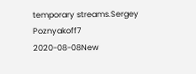temporary streams.Sergey Poznyakoff7
2020-08-08New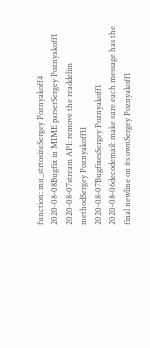function: mu_strtosizeSergey Poznyakoff4
2020-08-08Bugfix in MIME parserSergey Poznyakoff1
2020-08-07stream API: remove the readdelim methodSergey Poznyakoff11
2020-08-07BugfixesSergey Poznyakoff1
2020-08-06decodemail: make sure each message has the final newline on its ownSergey Poznyakoff1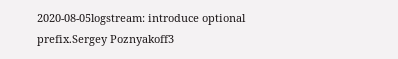2020-08-05logstream: introduce optional prefix.Sergey Poznyakoff3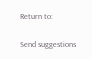Return to:

Send suggestions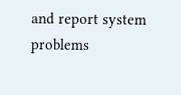and report system problems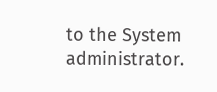to the System administrator.